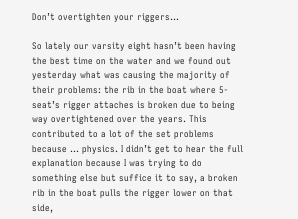Don’t overtighten your riggers…

So lately our varsity eight hasn’t been having the best time on the water and we found out yesterday what was causing the majority of their problems: the rib in the boat where 5-seat’s rigger attaches is broken due to being way overtightened over the years. This contributed to a lot of the set problems because … physics. I didn’t get to hear the full explanation because I was trying to do something else but suffice it to say, a broken rib in the boat pulls the rigger lower on that side,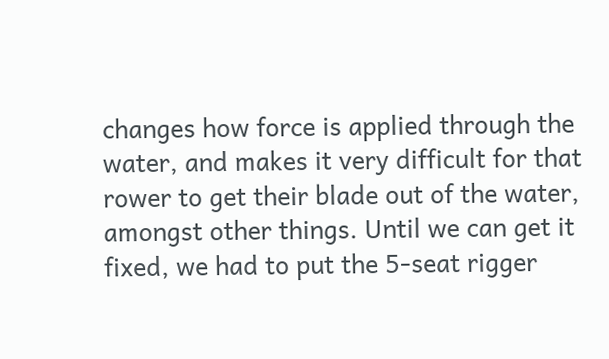changes how force is applied through the water, and makes it very difficult for that rower to get their blade out of the water, amongst other things. Until we can get it fixed, we had to put the 5-seat rigger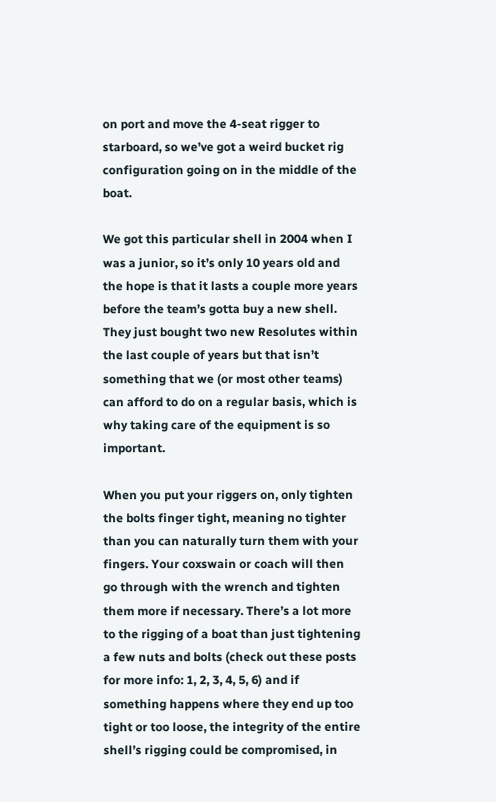on port and move the 4-seat rigger to starboard, so we’ve got a weird bucket rig configuration going on in the middle of the boat.

We got this particular shell in 2004 when I was a junior, so it’s only 10 years old and the hope is that it lasts a couple more years before the team’s gotta buy a new shell. They just bought two new Resolutes within the last couple of years but that isn’t something that we (or most other teams) can afford to do on a regular basis, which is why taking care of the equipment is so important.

When you put your riggers on, only tighten the bolts finger tight, meaning no tighter than you can naturally turn them with your fingers. Your coxswain or coach will then go through with the wrench and tighten them more if necessary. There’s a lot more to the rigging of a boat than just tightening a few nuts and bolts (check out these posts for more info: 1, 2, 3, 4, 5, 6) and if something happens where they end up too tight or too loose, the integrity of the entire shell’s rigging could be compromised, in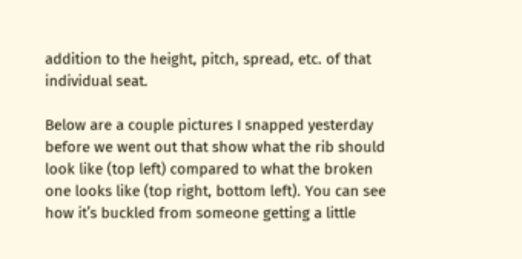addition to the height, pitch, spread, etc. of that individual seat.

Below are a couple pictures I snapped yesterday before we went out that show what the rib should look like (top left) compared to what the broken one looks like (top right, bottom left). You can see how it’s buckled from someone getting a little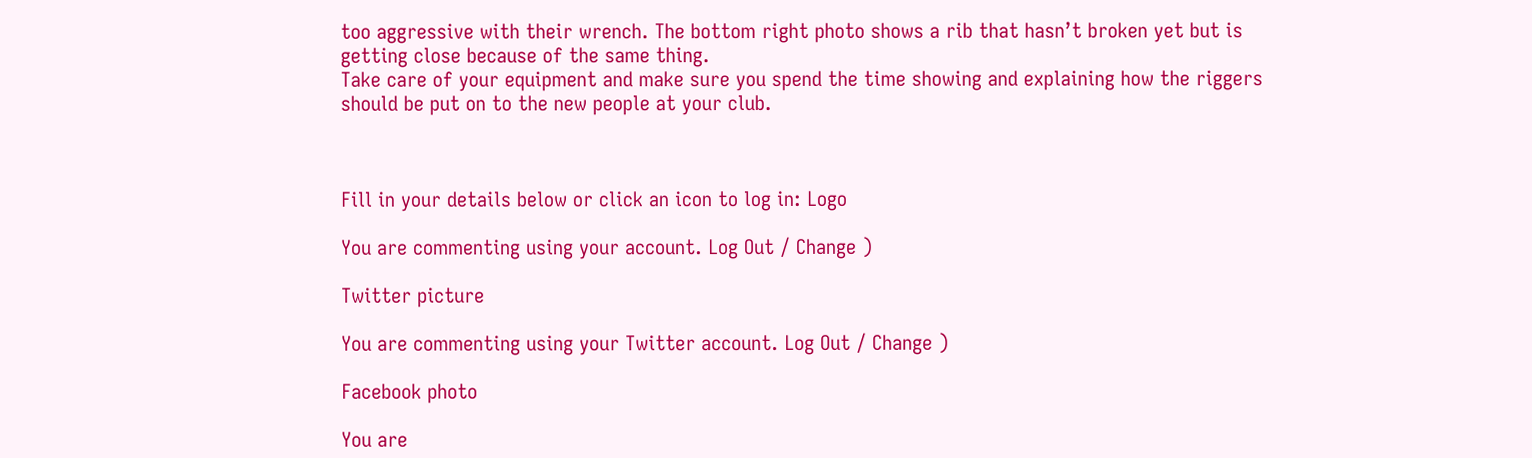too aggressive with their wrench. The bottom right photo shows a rib that hasn’t broken yet but is getting close because of the same thing.
Take care of your equipment and make sure you spend the time showing and explaining how the riggers should be put on to the new people at your club.



Fill in your details below or click an icon to log in: Logo

You are commenting using your account. Log Out / Change )

Twitter picture

You are commenting using your Twitter account. Log Out / Change )

Facebook photo

You are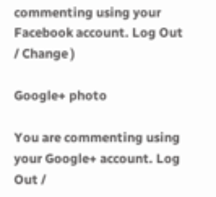commenting using your Facebook account. Log Out / Change )

Google+ photo

You are commenting using your Google+ account. Log Out /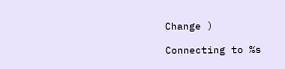Change )

Connecting to %s